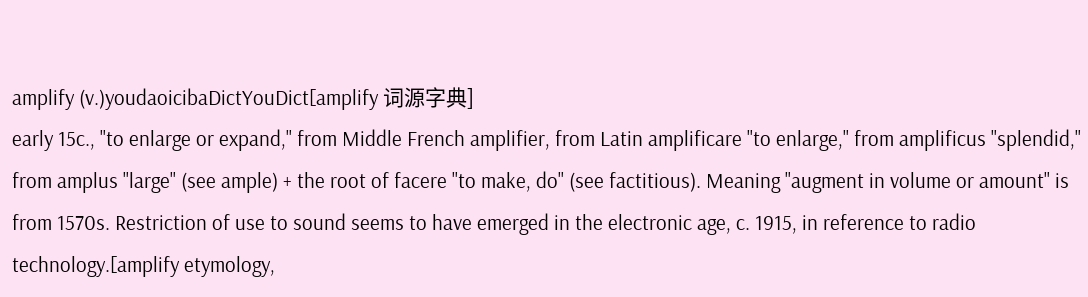amplify (v.)youdaoicibaDictYouDict[amplify 词源字典]
early 15c., "to enlarge or expand," from Middle French amplifier, from Latin amplificare "to enlarge," from amplificus "splendid," from amplus "large" (see ample) + the root of facere "to make, do" (see factitious). Meaning "augment in volume or amount" is from 1570s. Restriction of use to sound seems to have emerged in the electronic age, c. 1915, in reference to radio technology.[amplify etymology,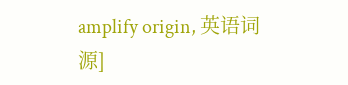amplify origin, 英语词源]